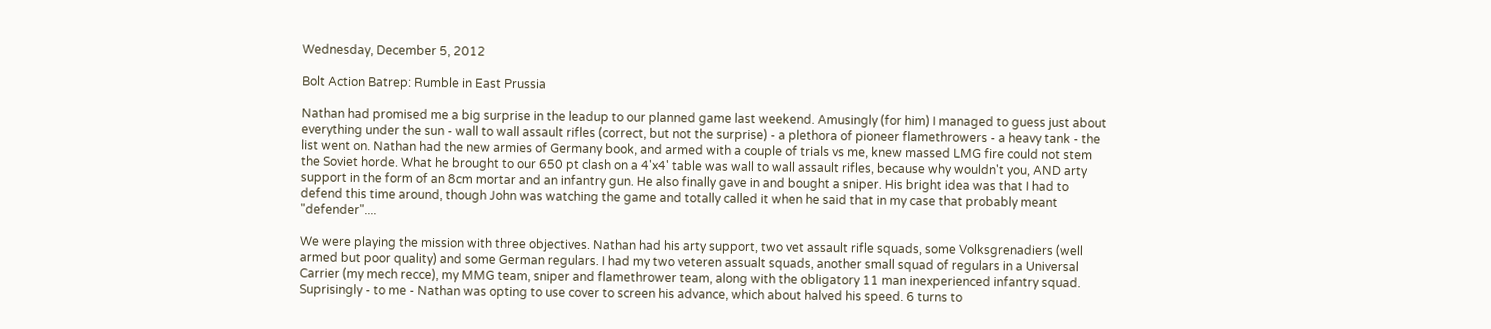Wednesday, December 5, 2012

Bolt Action Batrep: Rumble in East Prussia

Nathan had promised me a big surprise in the leadup to our planned game last weekend. Amusingly (for him) I managed to guess just about everything under the sun - wall to wall assault rifles (correct, but not the surprise) - a plethora of pioneer flamethrowers - a heavy tank - the list went on. Nathan had the new armies of Germany book, and armed with a couple of trials vs me, knew massed LMG fire could not stem the Soviet horde. What he brought to our 650 pt clash on a 4'x4' table was wall to wall assault rifles, because why wouldn't you, AND arty support in the form of an 8cm mortar and an infantry gun. He also finally gave in and bought a sniper. His bright idea was that I had to defend this time around, though John was watching the game and totally called it when he said that in my case that probably meant "defender"....

We were playing the mission with three objectives. Nathan had his arty support, two vet assault rifle squads, some Volksgrenadiers (well armed but poor quality) and some German regulars. I had my two veteren assualt squads, another small squad of regulars in a Universal Carrier (my mech recce), my MMG team, sniper and flamethrower team, along with the obligatory 11 man inexperienced infantry squad. Suprisingly - to me - Nathan was opting to use cover to screen his advance, which about halved his speed. 6 turns to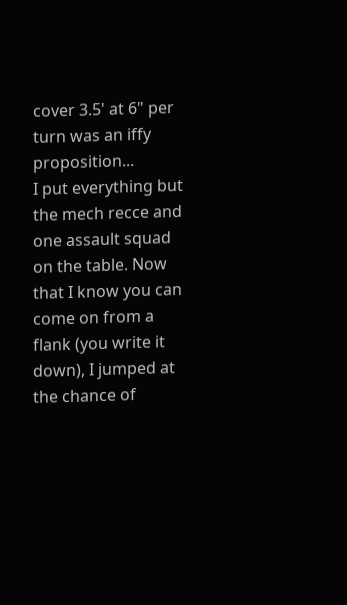cover 3.5' at 6" per turn was an iffy proposition...
I put everything but the mech recce and one assault squad on the table. Now that I know you can come on from a flank (you write it down), I jumped at the chance of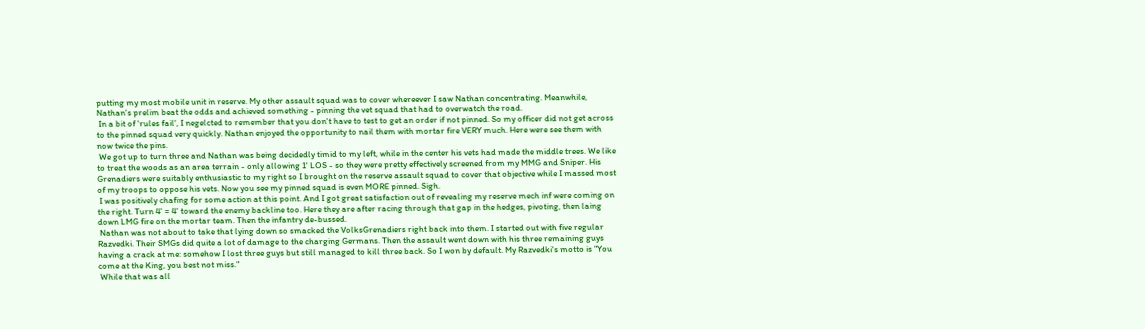putting my most mobile unit in reserve. My other assault squad was to cover whereever I saw Nathan concentrating. Meanwhile, Nathan's prelim beat the odds and achieved something - pinning the vet squad that had to overwatch the road.
 In a bit of 'rules fail', I negelcted to remember that you don't have to test to get an order if not pinned. So my officer did not get across to the pinned squad very quickly. Nathan enjoyed the opportunity to nail them with mortar fire VERY much. Here were see them with now twice the pins.
 We got up to turn three and Nathan was being decidedly timid to my left, while in the center his vets had made the middle trees. We like to treat the woods as an area terrain - only allowing 1' LOS - so they were pretty effectively screened from my MMG and Sniper. His Grenadiers were suitably enthusiastic to my right so I brought on the reserve assault squad to cover that objective while I massed most of my troops to oppose his vets. Now you see my pinned squad is even MORE pinned. Sigh.
 I was positively chafing for some action at this point. And I got great satisfaction out of revealing my reserve mech inf were coming on the right. Turn 4' = 4' toward the enemy backline too. Here they are after racing through that gap in the hedges, pivoting, then laing down LMG fire on the mortar team. Then the infantry de-bussed.
 Nathan was not about to take that lying down so smacked the VolksGrenadiers right back into them. I started out with five regular Razvedki. Their SMGs did quite a lot of damage to the charging Germans. Then the assault went down with his three remaining guys having a crack at me: somehow I lost three guys but still managed to kill three back. So I won by default. My Razvedki's motto is "You come at the King, you best not miss."
 While that was all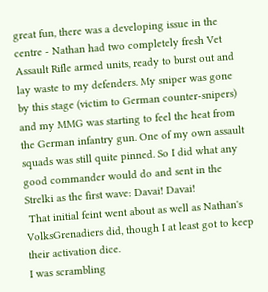great fun, there was a developing issue in the centre - Nathan had two completely fresh Vet Assault Rifle armed units, ready to burst out and lay waste to my defenders. My sniper was gone by this stage (victim to German counter-snipers) and my MMG was starting to feel the heat from the German infantry gun. One of my own assault squads was still quite pinned. So I did what any good commander would do and sent in the Strelki as the first wave: Davai! Davai!
 That initial feint went about as well as Nathan's VolksGrenadiers did, though I at least got to keep their activation dice.
I was scrambling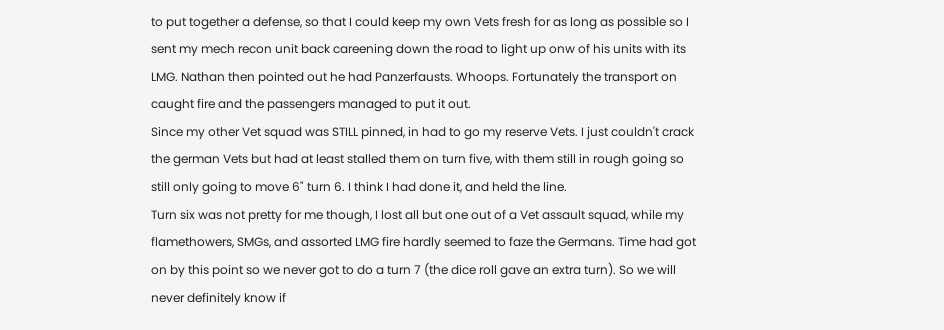to put together a defense, so that I could keep my own Vets fresh for as long as possible so I sent my mech recon unit back careening down the road to light up onw of his units with its LMG. Nathan then pointed out he had Panzerfausts. Whoops. Fortunately the transport on caught fire and the passengers managed to put it out.
Since my other Vet squad was STILL pinned, in had to go my reserve Vets. I just couldn't crack the german Vets but had at least stalled them on turn five, with them still in rough going so still only going to move 6" turn 6. I think I had done it, and held the line.
Turn six was not pretty for me though, I lost all but one out of a Vet assault squad, while my flamethowers, SMGs, and assorted LMG fire hardly seemed to faze the Germans. Time had got on by this point so we never got to do a turn 7 (the dice roll gave an extra turn). So we will never definitely know if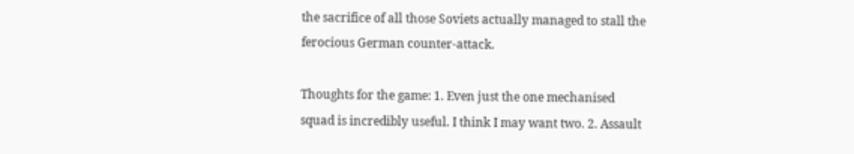the sacrifice of all those Soviets actually managed to stall the ferocious German counter-attack.

Thoughts for the game: 1. Even just the one mechanised squad is incredibly useful. I think I may want two. 2. Assault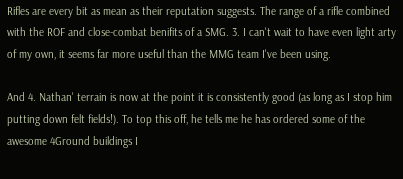Rifles are every bit as mean as their reputation suggests. The range of a rifle combined with the ROF and close-combat benifits of a SMG. 3. I can't wait to have even light arty of my own, it seems far more useful than the MMG team I've been using.

And 4. Nathan' terrain is now at the point it is consistently good (as long as I stop him putting down felt fields!). To top this off, he tells me he has ordered some of the awesome 4Ground buildings I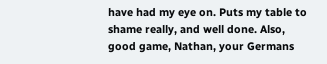have had my eye on. Puts my table to shame really, and well done. Also, good game, Nathan, your Germans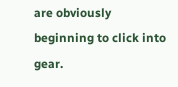are obviously beginning to click into gear.